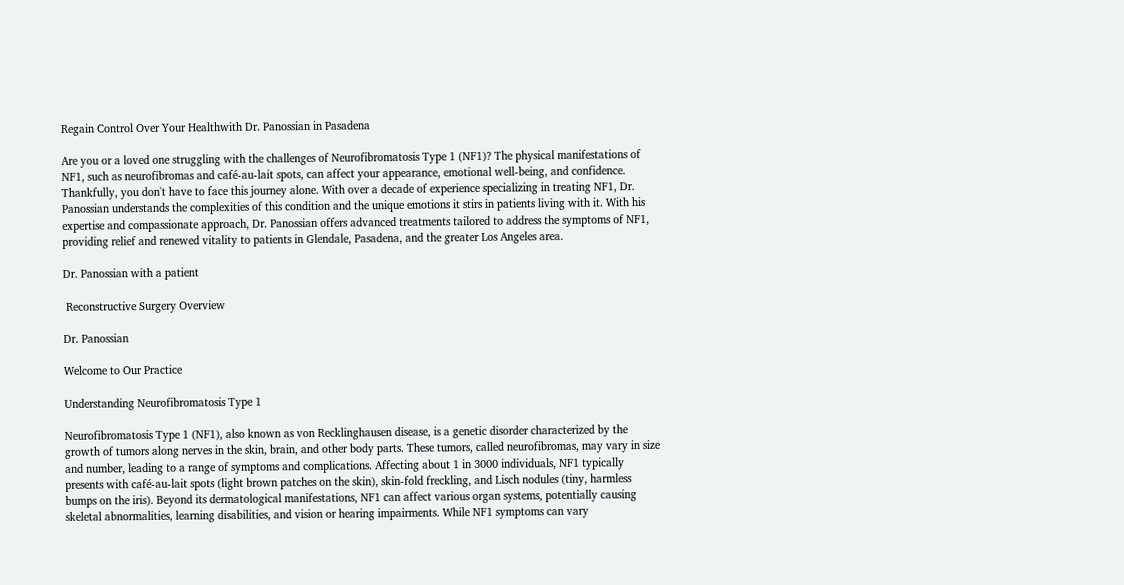Regain Control Over Your Healthwith Dr. Panossian in Pasadena

Are you or a loved one struggling with the challenges of Neurofibromatosis Type 1 (NF1)? The physical manifestations of NF1, such as neurofibromas and café-au-lait spots, can affect your appearance, emotional well-being, and confidence. Thankfully, you don't have to face this journey alone. With over a decade of experience specializing in treating NF1, Dr. Panossian understands the complexities of this condition and the unique emotions it stirs in patients living with it. With his expertise and compassionate approach, Dr. Panossian offers advanced treatments tailored to address the symptoms of NF1, providing relief and renewed vitality to patients in Glendale, Pasadena, and the greater Los Angeles area.

Dr. Panossian with a patient

 Reconstructive Surgery Overview

Dr. Panossian

Welcome to Our Practice

Understanding Neurofibromatosis Type 1

Neurofibromatosis Type 1 (NF1), also known as von Recklinghausen disease, is a genetic disorder characterized by the growth of tumors along nerves in the skin, brain, and other body parts. These tumors, called neurofibromas, may vary in size and number, leading to a range of symptoms and complications. Affecting about 1 in 3000 individuals, NF1 typically presents with café-au-lait spots (light brown patches on the skin), skin-fold freckling, and Lisch nodules (tiny, harmless bumps on the iris). Beyond its dermatological manifestations, NF1 can affect various organ systems, potentially causing skeletal abnormalities, learning disabilities, and vision or hearing impairments. While NF1 symptoms can vary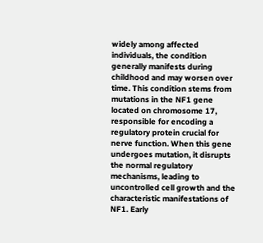widely among affected individuals, the condition generally manifests during childhood and may worsen over time. This condition stems from mutations in the NF1 gene located on chromosome 17, responsible for encoding a regulatory protein crucial for nerve function. When this gene undergoes mutation, it disrupts the normal regulatory mechanisms, leading to uncontrolled cell growth and the characteristic manifestations of NF1. Early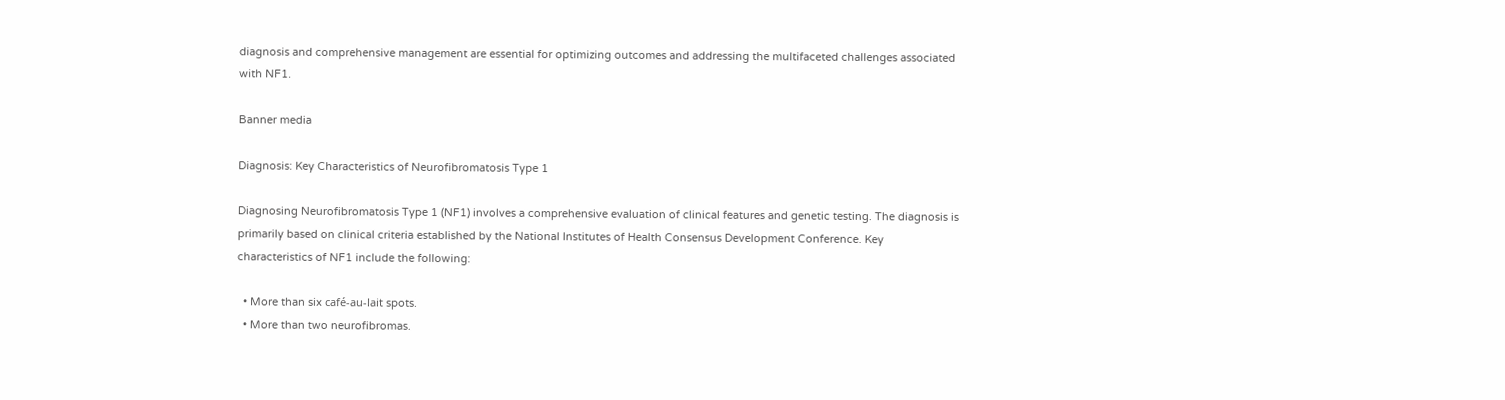diagnosis and comprehensive management are essential for optimizing outcomes and addressing the multifaceted challenges associated with NF1.

Banner media

Diagnosis: Key Characteristics of Neurofibromatosis Type 1

Diagnosing Neurofibromatosis Type 1 (NF1) involves a comprehensive evaluation of clinical features and genetic testing. The diagnosis is primarily based on clinical criteria established by the National Institutes of Health Consensus Development Conference. Key characteristics of NF1 include the following:

  • More than six café-au-lait spots.
  • More than two neurofibromas.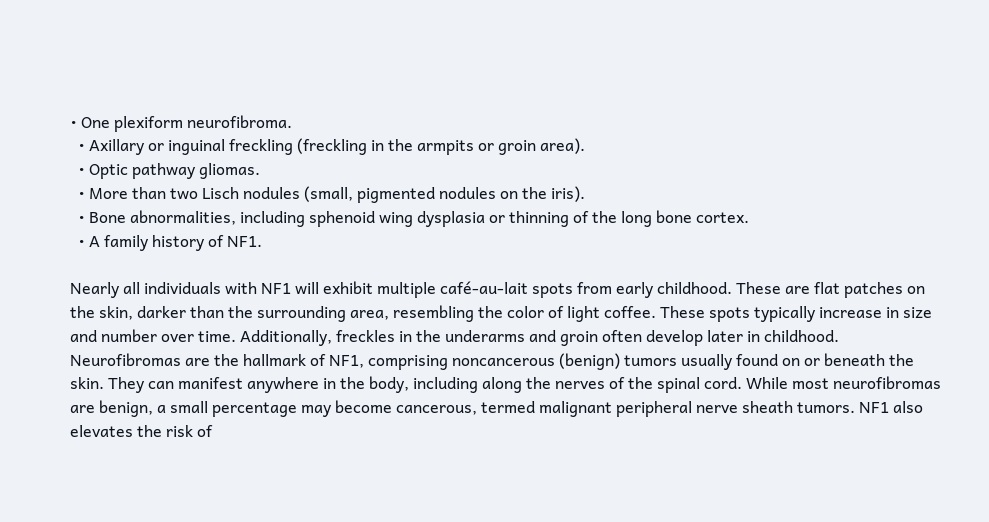• One plexiform neurofibroma.
  • Axillary or inguinal freckling (freckling in the armpits or groin area).
  • Optic pathway gliomas.
  • More than two Lisch nodules (small, pigmented nodules on the iris).
  • Bone abnormalities, including sphenoid wing dysplasia or thinning of the long bone cortex.
  • A family history of NF1.

Nearly all individuals with NF1 will exhibit multiple café-au-lait spots from early childhood. These are flat patches on the skin, darker than the surrounding area, resembling the color of light coffee. These spots typically increase in size and number over time. Additionally, freckles in the underarms and groin often develop later in childhood. Neurofibromas are the hallmark of NF1, comprising noncancerous (benign) tumors usually found on or beneath the skin. They can manifest anywhere in the body, including along the nerves of the spinal cord. While most neurofibromas are benign, a small percentage may become cancerous, termed malignant peripheral nerve sheath tumors. NF1 also elevates the risk of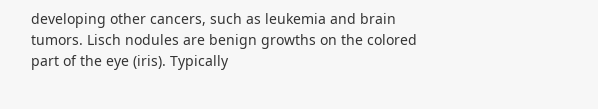developing other cancers, such as leukemia and brain tumors. Lisch nodules are benign growths on the colored part of the eye (iris). Typically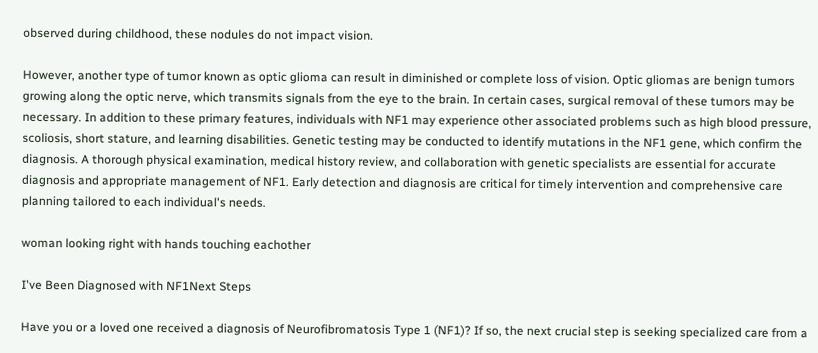observed during childhood, these nodules do not impact vision.

However, another type of tumor known as optic glioma can result in diminished or complete loss of vision. Optic gliomas are benign tumors growing along the optic nerve, which transmits signals from the eye to the brain. In certain cases, surgical removal of these tumors may be necessary. In addition to these primary features, individuals with NF1 may experience other associated problems such as high blood pressure, scoliosis, short stature, and learning disabilities. Genetic testing may be conducted to identify mutations in the NF1 gene, which confirm the diagnosis. A thorough physical examination, medical history review, and collaboration with genetic specialists are essential for accurate diagnosis and appropriate management of NF1. Early detection and diagnosis are critical for timely intervention and comprehensive care planning tailored to each individual's needs.

woman looking right with hands touching eachother

I've Been Diagnosed with NF1Next Steps

Have you or a loved one received a diagnosis of Neurofibromatosis Type 1 (NF1)? If so, the next crucial step is seeking specialized care from a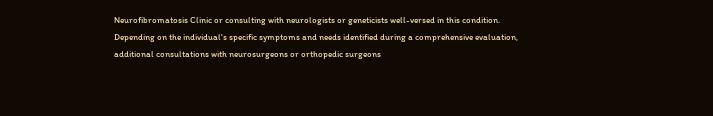Neurofibromatosis Clinic or consulting with neurologists or geneticists well-versed in this condition. Depending on the individual's specific symptoms and needs identified during a comprehensive evaluation, additional consultations with neurosurgeons or orthopedic surgeons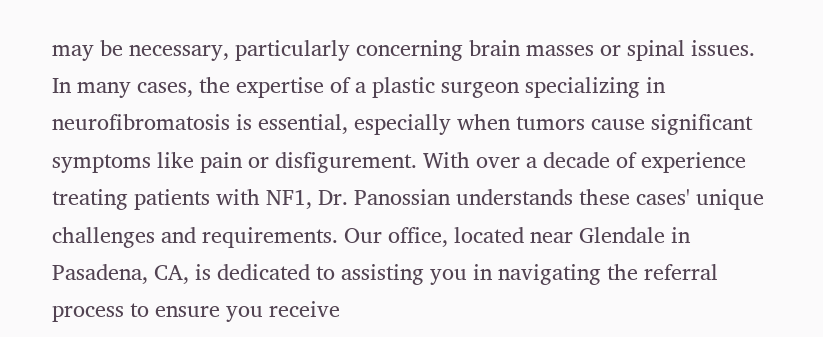may be necessary, particularly concerning brain masses or spinal issues. In many cases, the expertise of a plastic surgeon specializing in neurofibromatosis is essential, especially when tumors cause significant symptoms like pain or disfigurement. With over a decade of experience treating patients with NF1, Dr. Panossian understands these cases' unique challenges and requirements. Our office, located near Glendale in Pasadena, CA, is dedicated to assisting you in navigating the referral process to ensure you receive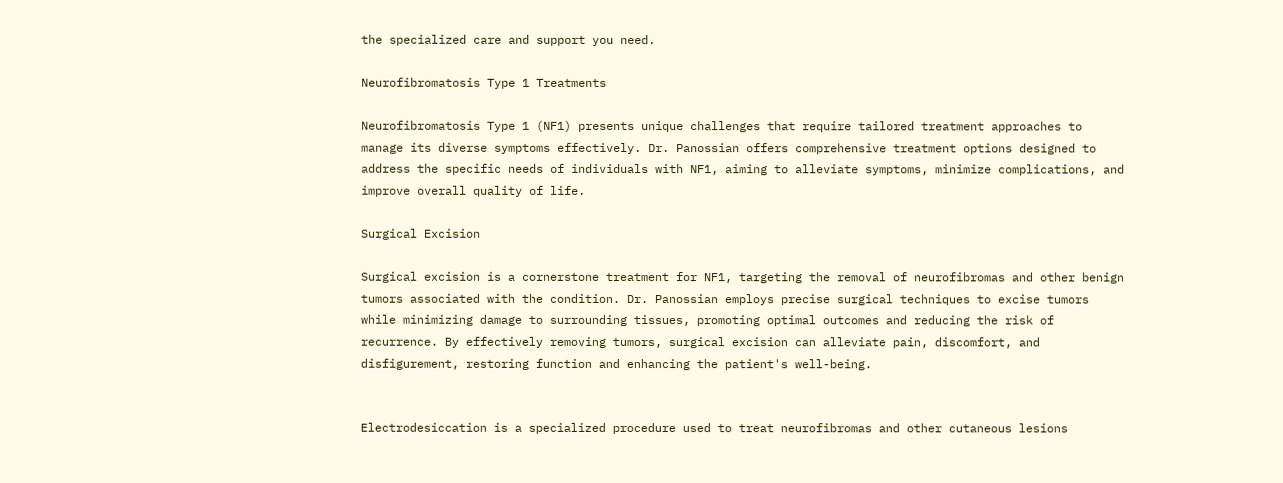the specialized care and support you need.

Neurofibromatosis Type 1 Treatments

Neurofibromatosis Type 1 (NF1) presents unique challenges that require tailored treatment approaches to manage its diverse symptoms effectively. Dr. Panossian offers comprehensive treatment options designed to address the specific needs of individuals with NF1, aiming to alleviate symptoms, minimize complications, and improve overall quality of life.

Surgical Excision

Surgical excision is a cornerstone treatment for NF1, targeting the removal of neurofibromas and other benign tumors associated with the condition. Dr. Panossian employs precise surgical techniques to excise tumors while minimizing damage to surrounding tissues, promoting optimal outcomes and reducing the risk of recurrence. By effectively removing tumors, surgical excision can alleviate pain, discomfort, and disfigurement, restoring function and enhancing the patient's well-being.


Electrodesiccation is a specialized procedure used to treat neurofibromas and other cutaneous lesions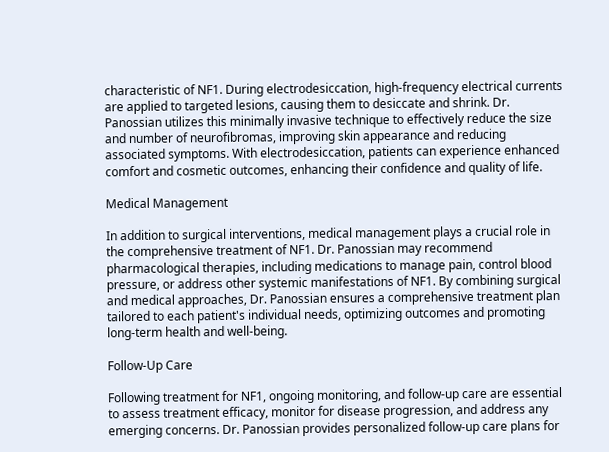characteristic of NF1. During electrodesiccation, high-frequency electrical currents are applied to targeted lesions, causing them to desiccate and shrink. Dr. Panossian utilizes this minimally invasive technique to effectively reduce the size and number of neurofibromas, improving skin appearance and reducing associated symptoms. With electrodesiccation, patients can experience enhanced comfort and cosmetic outcomes, enhancing their confidence and quality of life.

Medical Management

In addition to surgical interventions, medical management plays a crucial role in the comprehensive treatment of NF1. Dr. Panossian may recommend pharmacological therapies, including medications to manage pain, control blood pressure, or address other systemic manifestations of NF1. By combining surgical and medical approaches, Dr. Panossian ensures a comprehensive treatment plan tailored to each patient's individual needs, optimizing outcomes and promoting long-term health and well-being.

Follow-Up Care

Following treatment for NF1, ongoing monitoring, and follow-up care are essential to assess treatment efficacy, monitor for disease progression, and address any emerging concerns. Dr. Panossian provides personalized follow-up care plans for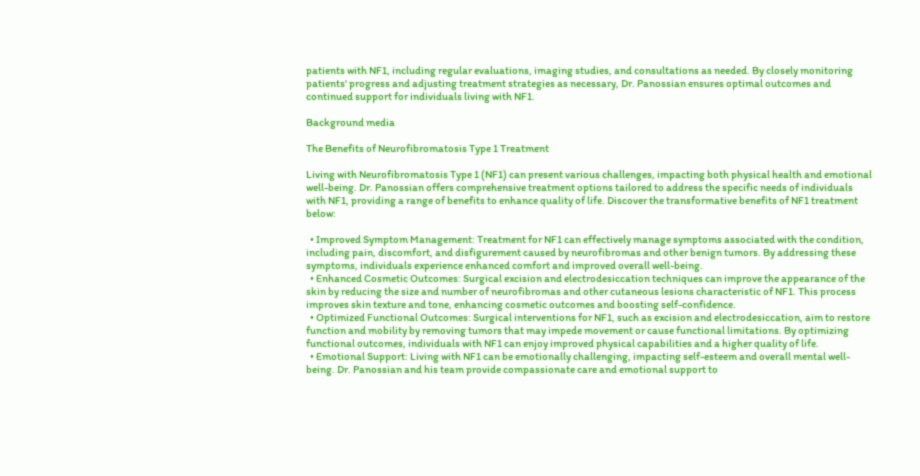patients with NF1, including regular evaluations, imaging studies, and consultations as needed. By closely monitoring patients' progress and adjusting treatment strategies as necessary, Dr. Panossian ensures optimal outcomes and continued support for individuals living with NF1.

Background media

The Benefits of Neurofibromatosis Type 1 Treatment

Living with Neurofibromatosis Type 1 (NF1) can present various challenges, impacting both physical health and emotional well-being. Dr. Panossian offers comprehensive treatment options tailored to address the specific needs of individuals with NF1, providing a range of benefits to enhance quality of life. Discover the transformative benefits of NF1 treatment below:

  • Improved Symptom Management: Treatment for NF1 can effectively manage symptoms associated with the condition, including pain, discomfort, and disfigurement caused by neurofibromas and other benign tumors. By addressing these symptoms, individuals experience enhanced comfort and improved overall well-being.
  • Enhanced Cosmetic Outcomes: Surgical excision and electrodesiccation techniques can improve the appearance of the skin by reducing the size and number of neurofibromas and other cutaneous lesions characteristic of NF1. This process improves skin texture and tone, enhancing cosmetic outcomes and boosting self-confidence.
  • Optimized Functional Outcomes: Surgical interventions for NF1, such as excision and electrodesiccation, aim to restore function and mobility by removing tumors that may impede movement or cause functional limitations. By optimizing functional outcomes, individuals with NF1 can enjoy improved physical capabilities and a higher quality of life.
  • Emotional Support: Living with NF1 can be emotionally challenging, impacting self-esteem and overall mental well-being. Dr. Panossian and his team provide compassionate care and emotional support to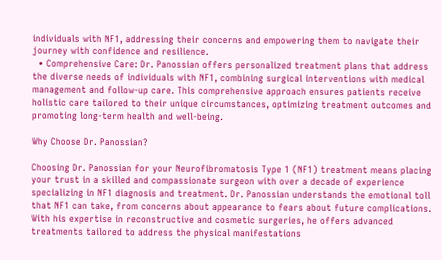individuals with NF1, addressing their concerns and empowering them to navigate their journey with confidence and resilience.
  • Comprehensive Care: Dr. Panossian offers personalized treatment plans that address the diverse needs of individuals with NF1, combining surgical interventions with medical management and follow-up care. This comprehensive approach ensures patients receive holistic care tailored to their unique circumstances, optimizing treatment outcomes and promoting long-term health and well-being.

Why Choose Dr. Panossian?

Choosing Dr. Panossian for your Neurofibromatosis Type 1 (NF1) treatment means placing your trust in a skilled and compassionate surgeon with over a decade of experience specializing in NF1 diagnosis and treatment. Dr. Panossian understands the emotional toll that NF1 can take, from concerns about appearance to fears about future complications. With his expertise in reconstructive and cosmetic surgeries, he offers advanced treatments tailored to address the physical manifestations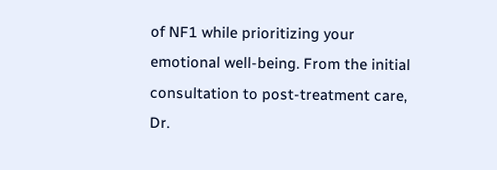of NF1 while prioritizing your emotional well-being. From the initial consultation to post-treatment care, Dr.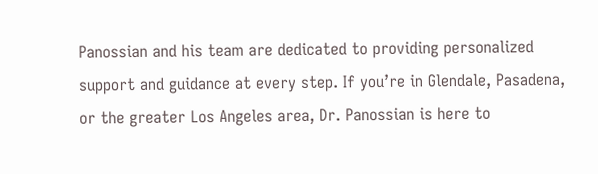Panossian and his team are dedicated to providing personalized support and guidance at every step. If you’re in Glendale, Pasadena, or the greater Los Angeles area, Dr. Panossian is here to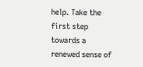help. Take the first step towards a renewed sense of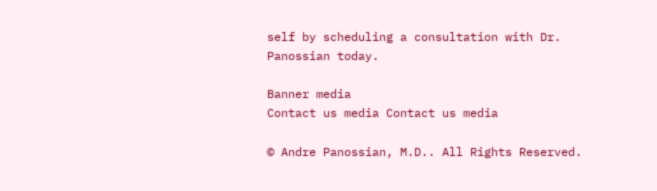self by scheduling a consultation with Dr. Panossian today.

Banner media
Contact us media Contact us media

© Andre Panossian, M.D.. All Rights Reserved.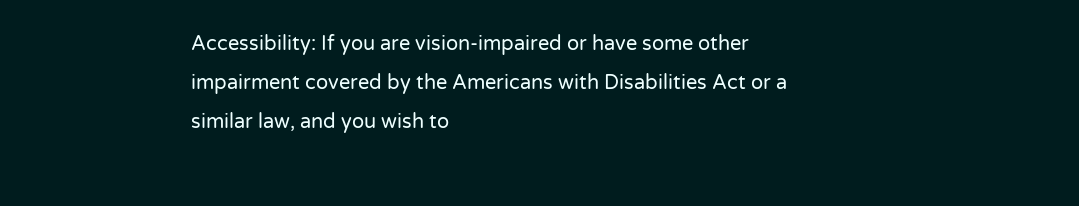Accessibility: If you are vision-impaired or have some other impairment covered by the Americans with Disabilities Act or a similar law, and you wish to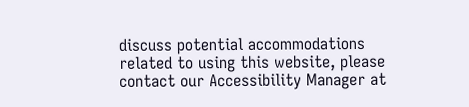discuss potential accommodations related to using this website, please contact our Accessibility Manager at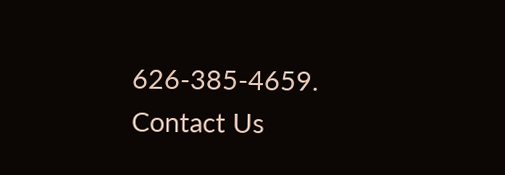626-385-4659.
Contact Us